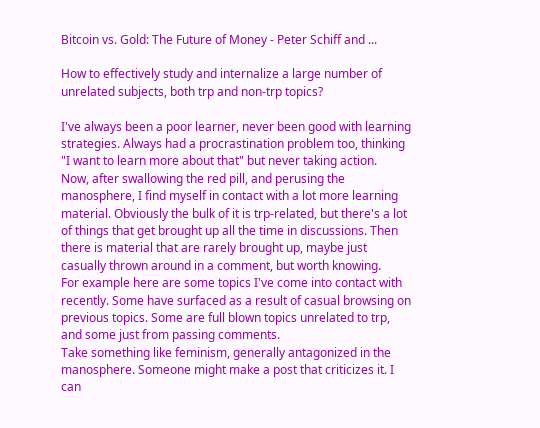Bitcoin vs. Gold: The Future of Money - Peter Schiff and ...

How to effectively study and internalize a large number of unrelated subjects, both trp and non-trp topics?

I've always been a poor learner, never been good with learning strategies. Always had a procrastination problem too, thinking "I want to learn more about that" but never taking action.
Now, after swallowing the red pill, and perusing the manosphere, I find myself in contact with a lot more learning material. Obviously the bulk of it is trp-related, but there's a lot of things that get brought up all the time in discussions. Then there is material that are rarely brought up, maybe just casually thrown around in a comment, but worth knowing.
For example here are some topics I've come into contact with recently. Some have surfaced as a result of casual browsing on previous topics. Some are full blown topics unrelated to trp, and some just from passing comments.
Take something like feminism, generally antagonized in the manosphere. Someone might make a post that criticizes it. I can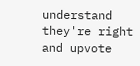understand they're right and upvote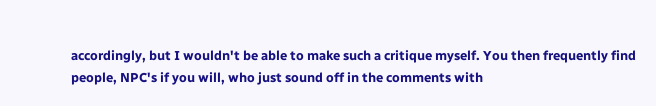accordingly, but I wouldn't be able to make such a critique myself. You then frequently find people, NPC's if you will, who just sound off in the comments with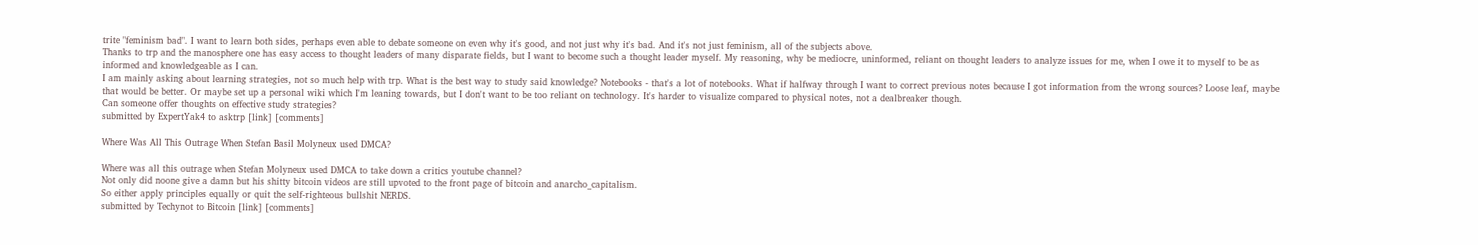trite "feminism bad". I want to learn both sides, perhaps even able to debate someone on even why it's good, and not just why it's bad. And it's not just feminism, all of the subjects above.
Thanks to trp and the manosphere one has easy access to thought leaders of many disparate fields, but I want to become such a thought leader myself. My reasoning, why be mediocre, uninformed, reliant on thought leaders to analyze issues for me, when I owe it to myself to be as informed and knowledgeable as I can.
I am mainly asking about learning strategies, not so much help with trp. What is the best way to study said knowledge? Notebooks - that's a lot of notebooks. What if halfway through I want to correct previous notes because I got information from the wrong sources? Loose leaf, maybe that would be better. Or maybe set up a personal wiki which I'm leaning towards, but I don't want to be too reliant on technology. It's harder to visualize compared to physical notes, not a dealbreaker though.
Can someone offer thoughts on effective study strategies?
submitted by ExpertYak4 to asktrp [link] [comments]

Where Was All This Outrage When Stefan Basil Molyneux used DMCA?

Where was all this outrage when Stefan Molyneux used DMCA to take down a critics youtube channel?
Not only did noone give a damn but his shitty bitcoin videos are still upvoted to the front page of bitcoin and anarcho_capitalism.
So either apply principles equally or quit the self-righteous bullshit NERDS.
submitted by Techynot to Bitcoin [link] [comments]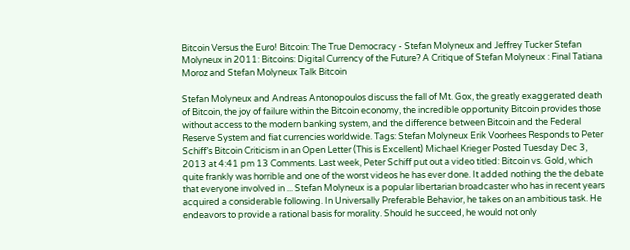Bitcoin Versus the Euro! Bitcoin: The True Democracy - Stefan Molyneux and Jeffrey Tucker Stefan Molyneux in 2011: Bitcoins: Digital Currency of the Future? A Critique of Stefan Molyneux : Final Tatiana Moroz and Stefan Molyneux Talk Bitcoin

Stefan Molyneux and Andreas Antonopoulos discuss the fall of Mt. Gox, the greatly exaggerated death of Bitcoin, the joy of failure within the Bitcoin economy, the incredible opportunity Bitcoin provides those without access to the modern banking system, and the difference between Bitcoin and the Federal Reserve System and fiat currencies worldwide. Tags: Stefan Molyneux Erik Voorhees Responds to Peter Schiff’s Bitcoin Criticism in an Open Letter (This is Excellent) Michael Krieger Posted Tuesday Dec 3, 2013 at 4:41 pm 13 Comments. Last week, Peter Schiff put out a video titled: Bitcoin vs. Gold, which quite frankly was horrible and one of the worst videos he has ever done. It added nothing the the debate that everyone involved in ... Stefan Molyneux is a popular libertarian broadcaster who has in recent years acquired a considerable following. In Universally Preferable Behavior, he takes on an ambitious task. He endeavors to provide a rational basis for morality. Should he succeed, he would not only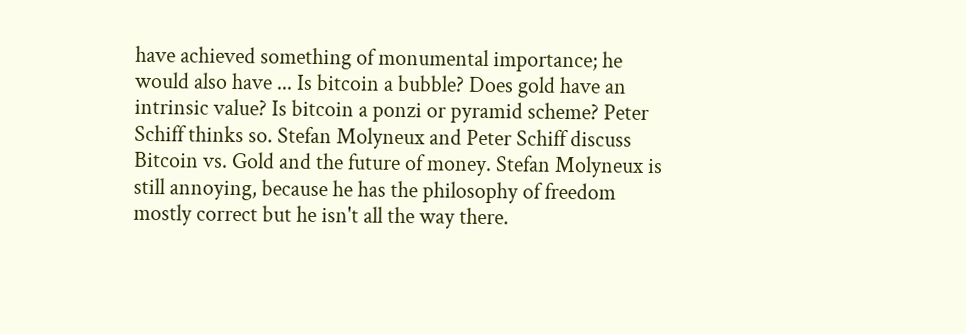have achieved something of monumental importance; he would also have ... Is bitcoin a bubble? Does gold have an intrinsic value? Is bitcoin a ponzi or pyramid scheme? Peter Schiff thinks so. Stefan Molyneux and Peter Schiff discuss Bitcoin vs. Gold and the future of money. Stefan Molyneux is still annoying, because he has the philosophy of freedom mostly correct but he isn't all the way there.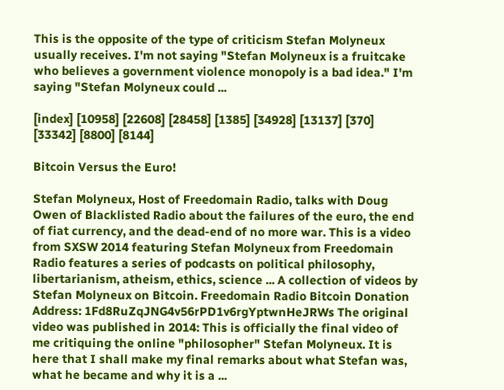This is the opposite of the type of criticism Stefan Molyneux usually receives. I'm not saying "Stefan Molyneux is a fruitcake who believes a government violence monopoly is a bad idea." I'm saying "Stefan Molyneux could ...

[index] [10958] [22608] [28458] [1385] [34928] [13137] [370] [33342] [8800] [8144]

Bitcoin Versus the Euro!

Stefan Molyneux, Host of Freedomain Radio, talks with Doug Owen of Blacklisted Radio about the failures of the euro, the end of fiat currency, and the dead-end of no more war. This is a video from SXSW 2014 featuring Stefan Molyneux from Freedomain Radio features a series of podcasts on political philosophy, libertarianism, atheism, ethics, science ... A collection of videos by Stefan Molyneux on Bitcoin. Freedomain Radio Bitcoin Donation Address: 1Fd8RuZqJNG4v56rPD1v6rgYptwnHeJRWs The original video was published in 2014: This is officially the final video of me critiquing the online "philosopher" Stefan Molyneux. It is here that I shall make my final remarks about what Stefan was, what he became and why it is a ...